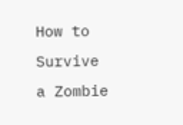How to Survive a Zombie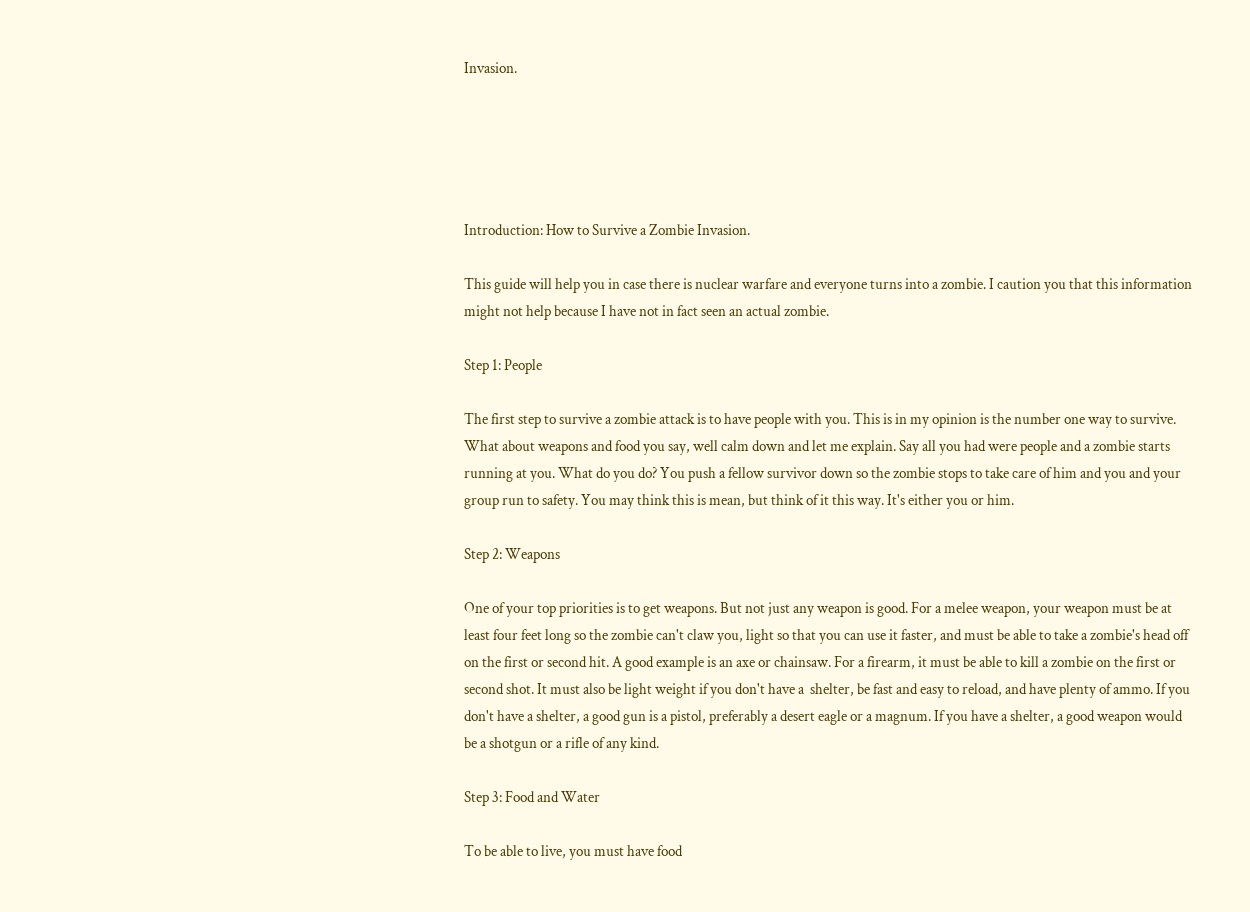Invasion.





Introduction: How to Survive a Zombie Invasion.

This guide will help you in case there is nuclear warfare and everyone turns into a zombie. I caution you that this information might not help because I have not in fact seen an actual zombie.

Step 1: People

The first step to survive a zombie attack is to have people with you. This is in my opinion is the number one way to survive. What about weapons and food you say, well calm down and let me explain. Say all you had were people and a zombie starts running at you. What do you do? You push a fellow survivor down so the zombie stops to take care of him and you and your group run to safety. You may think this is mean, but think of it this way. It's either you or him.

Step 2: Weapons

One of your top priorities is to get weapons. But not just any weapon is good. For a melee weapon, your weapon must be at least four feet long so the zombie can't claw you, light so that you can use it faster, and must be able to take a zombie's head off on the first or second hit. A good example is an axe or chainsaw. For a firearm, it must be able to kill a zombie on the first or second shot. It must also be light weight if you don't have a  shelter, be fast and easy to reload, and have plenty of ammo. If you don't have a shelter, a good gun is a pistol, preferably a desert eagle or a magnum. If you have a shelter, a good weapon would be a shotgun or a rifle of any kind.

Step 3: Food and Water

To be able to live, you must have food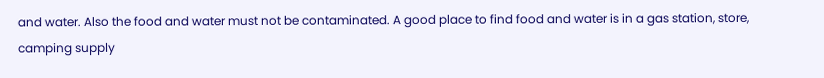and water. Also the food and water must not be contaminated. A good place to find food and water is in a gas station, store, camping supply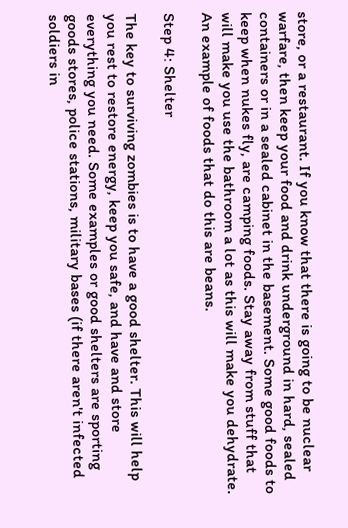store, or a restaurant. If you know that there is going to be nuclear warfare, then keep your food and drink underground in hard, sealed containers or in a sealed cabinet in the basement. Some good foods to keep when nukes fly, are camping foods. Stay away from stuff that will make you use the bathroom a lot as this will make you dehydrate. An example of foods that do this are beans.

Step 4: Shelter

The key to surviving zombies is to have a good shelter. This will help you rest to restore energy, keep you safe, and have and store everything you need. Some examples or good shelters are sporting goods stores, police stations, military bases (if there aren't infected soldiers in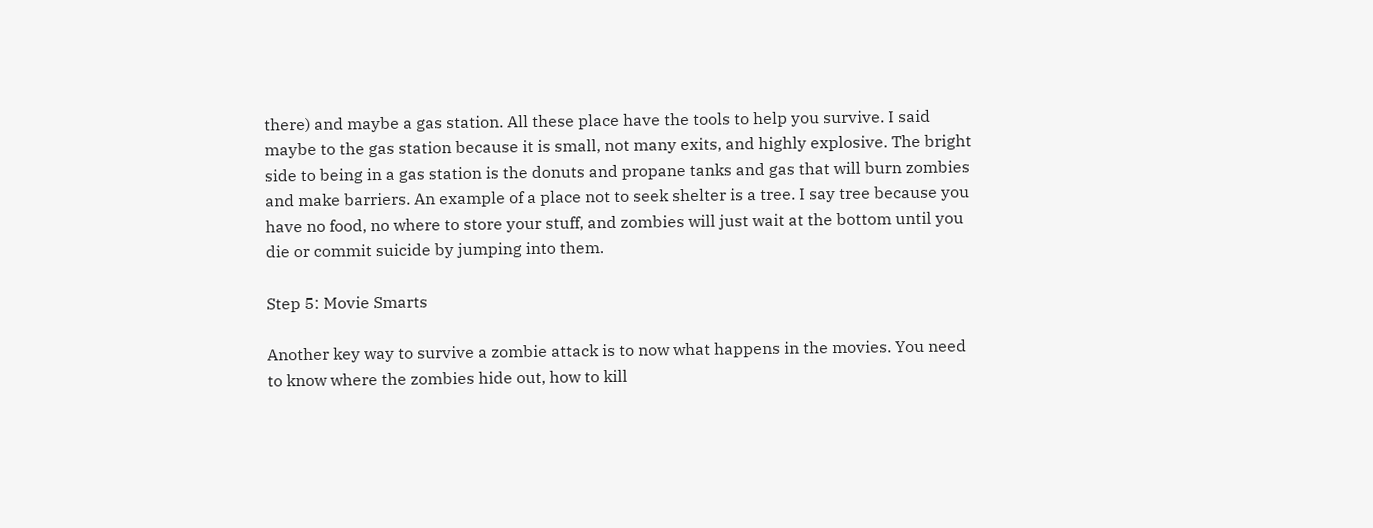there) and maybe a gas station. All these place have the tools to help you survive. I said maybe to the gas station because it is small, not many exits, and highly explosive. The bright side to being in a gas station is the donuts and propane tanks and gas that will burn zombies and make barriers. An example of a place not to seek shelter is a tree. I say tree because you have no food, no where to store your stuff, and zombies will just wait at the bottom until you die or commit suicide by jumping into them.

Step 5: Movie Smarts

Another key way to survive a zombie attack is to now what happens in the movies. You need to know where the zombies hide out, how to kill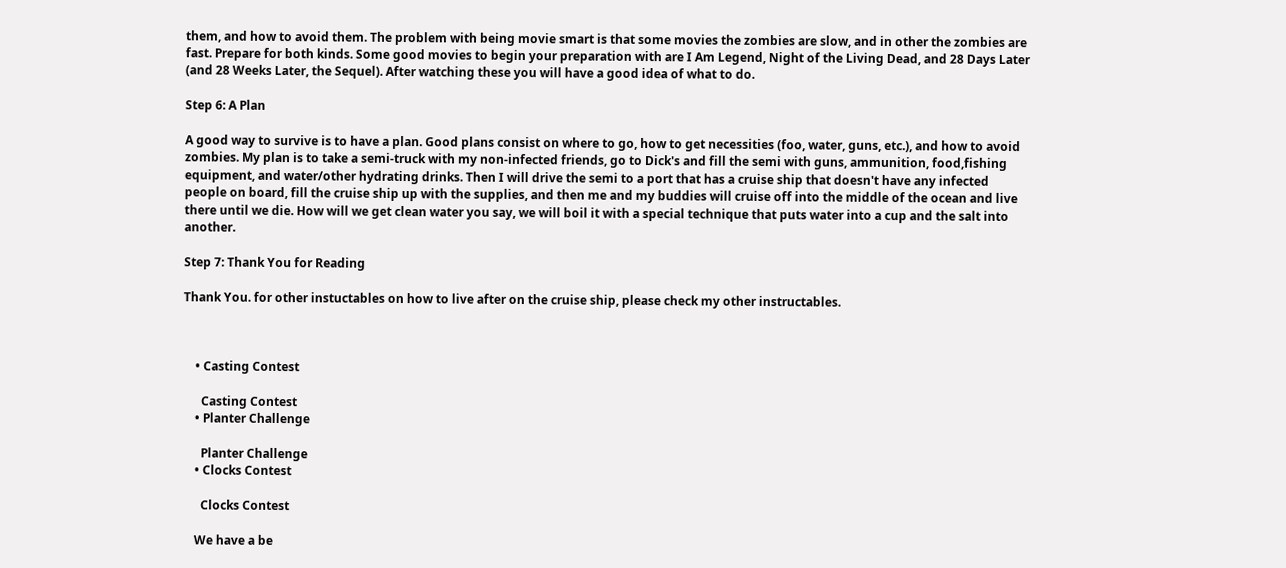them, and how to avoid them. The problem with being movie smart is that some movies the zombies are slow, and in other the zombies are fast. Prepare for both kinds. Some good movies to begin your preparation with are I Am Legend, Night of the Living Dead, and 28 Days Later (and 28 Weeks Later, the Sequel). After watching these you will have a good idea of what to do.

Step 6: A Plan

A good way to survive is to have a plan. Good plans consist on where to go, how to get necessities (foo, water, guns, etc.), and how to avoid zombies. My plan is to take a semi-truck with my non-infected friends, go to Dick's and fill the semi with guns, ammunition, food,fishing equipment, and water/other hydrating drinks. Then I will drive the semi to a port that has a cruise ship that doesn't have any infected people on board, fill the cruise ship up with the supplies, and then me and my buddies will cruise off into the middle of the ocean and live there until we die. How will we get clean water you say, we will boil it with a special technique that puts water into a cup and the salt into another.

Step 7: Thank You for Reading

Thank You. for other instuctables on how to live after on the cruise ship, please check my other instructables.



    • Casting Contest

      Casting Contest
    • Planter Challenge

      Planter Challenge
    • Clocks Contest

      Clocks Contest

    We have a be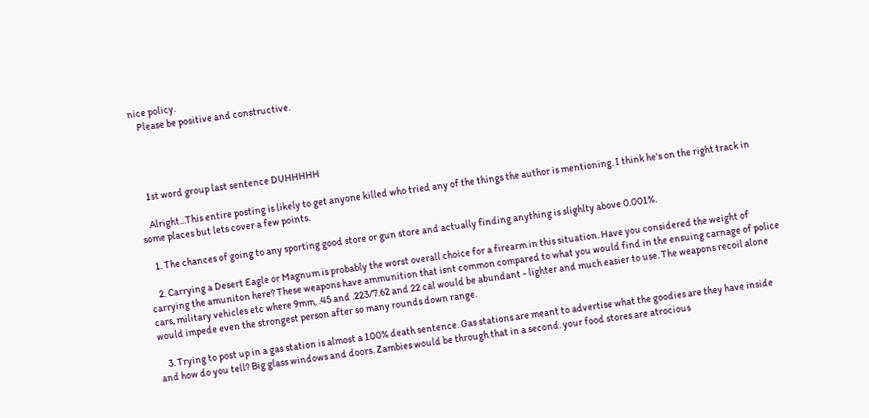nice policy.
    Please be positive and constructive.




    1st word group last sentence DUHHHHH

    Alright...This entire posting is likely to get anyone killed who tried any of the things the author is mentioning. I think he's on the right track in some places but lets cover a few points.

    1. The chances of going to any sporting good store or gun store and actually finding anything is slighlty above 0.001%.

    2. Carrying a Desert Eagle or Magnum is probably the worst overall choice for a firearm in this situation. Have you considered the weight of carrying the amuniton here? These weapons have ammunition that isnt common compared to what you would find in the ensuing carnage of police cars, military vehicles etc where 9mm, .45 and .223/7.62 and 22 cal would be abundant - lighter and much easier to use. The weapons recoil alone would impede even the strongest person after so many rounds down range.

    3. Trying to post up in a gas station is almost a 100% death sentence. Gas stations are meant to advertise what the goodies are they have inside and how do you tell? Big glass windows and doors. Zambies would be through that in a second. your food stores are atrocious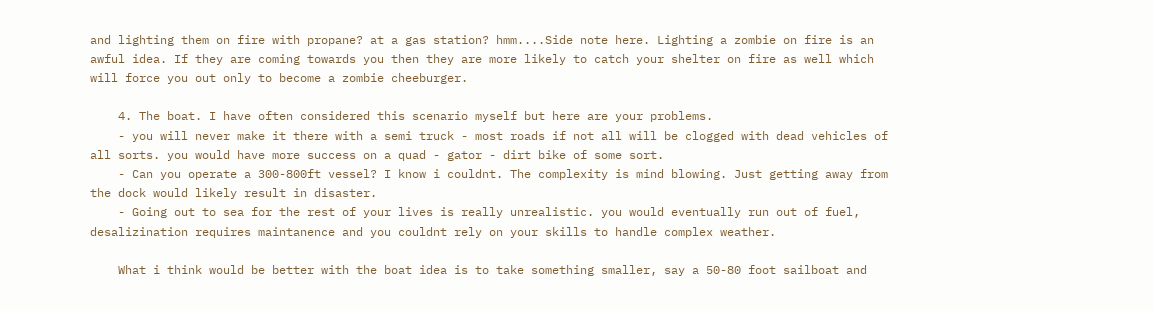and lighting them on fire with propane? at a gas station? hmm....Side note here. Lighting a zombie on fire is an awful idea. If they are coming towards you then they are more likely to catch your shelter on fire as well which will force you out only to become a zombie cheeburger.

    4. The boat. I have often considered this scenario myself but here are your problems.
    - you will never make it there with a semi truck - most roads if not all will be clogged with dead vehicles of all sorts. you would have more success on a quad - gator - dirt bike of some sort.
    - Can you operate a 300-800ft vessel? I know i couldnt. The complexity is mind blowing. Just getting away from the dock would likely result in disaster.
    - Going out to sea for the rest of your lives is really unrealistic. you would eventually run out of fuel, desalizination requires maintanence and you couldnt rely on your skills to handle complex weather.

    What i think would be better with the boat idea is to take something smaller, say a 50-80 foot sailboat and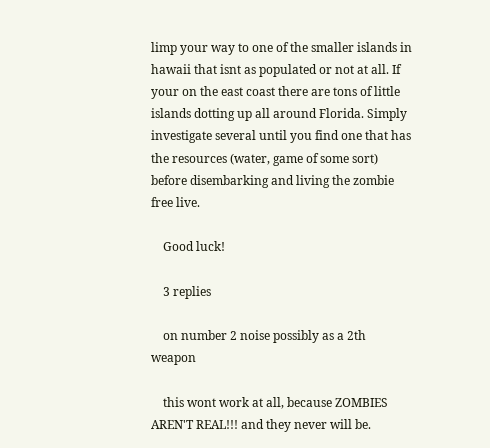limp your way to one of the smaller islands in hawaii that isnt as populated or not at all. If your on the east coast there are tons of little islands dotting up all around Florida. Simply investigate several until you find one that has the resources (water, game of some sort) before disembarking and living the zombie free live.

    Good luck!

    3 replies

    on number 2 noise possibly as a 2th weapon

    this wont work at all, because ZOMBIES AREN'T REAL!!! and they never will be.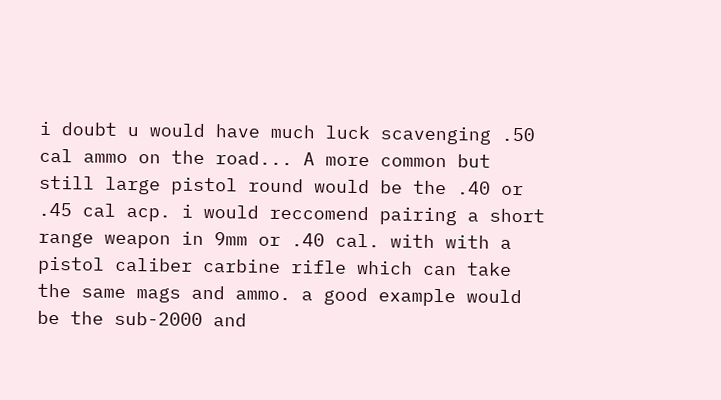i doubt u would have much luck scavenging .50 cal ammo on the road... A more common but still large pistol round would be the .40 or .45 cal acp. i would reccomend pairing a short range weapon in 9mm or .40 cal. with with a pistol caliber carbine rifle which can take the same mags and ammo. a good example would be the sub-2000 and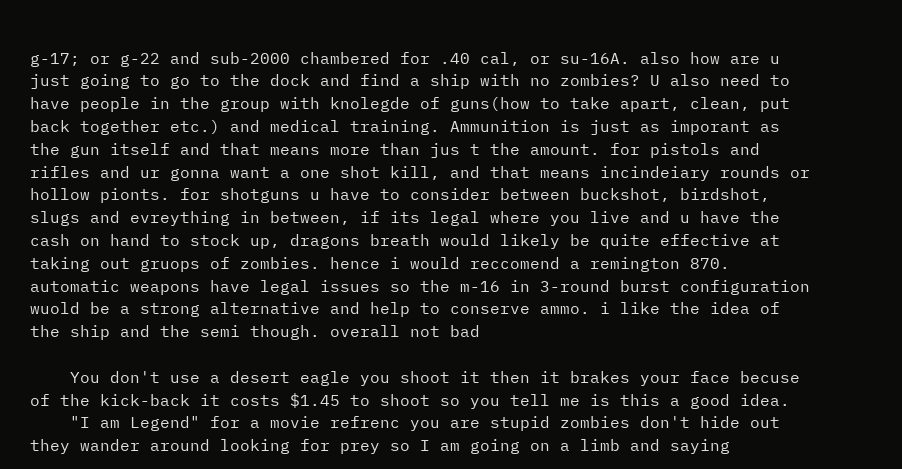g-17; or g-22 and sub-2000 chambered for .40 cal, or su-16A. also how are u just going to go to the dock and find a ship with no zombies? U also need to have people in the group with knolegde of guns(how to take apart, clean, put back together etc.) and medical training. Ammunition is just as imporant as the gun itself and that means more than jus t the amount. for pistols and rifles and ur gonna want a one shot kill, and that means incindeiary rounds or hollow pionts. for shotguns u have to consider between buckshot, birdshot, slugs and evreything in between, if its legal where you live and u have the cash on hand to stock up, dragons breath would likely be quite effective at taking out gruops of zombies. hence i would reccomend a remington 870. automatic weapons have legal issues so the m-16 in 3-round burst configuration wuold be a strong alternative and help to conserve ammo. i like the idea of the ship and the semi though. overall not bad

    You don't use a desert eagle you shoot it then it brakes your face becuse of the kick-back it costs $1.45 to shoot so you tell me is this a good idea.
    "I am Legend" for a movie refrenc you are stupid zombies don't hide out they wander around looking for prey so I am going on a limb and saying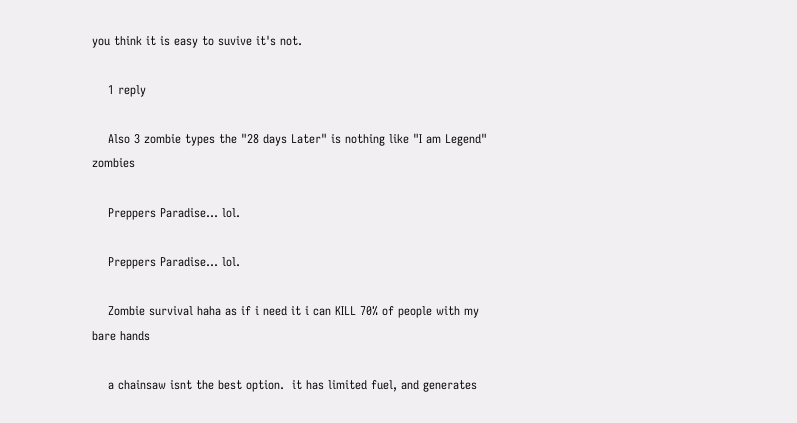you think it is easy to suvive it's not.

    1 reply

    Also 3 zombie types the "28 days Later" is nothing like "I am Legend" zombies

    Preppers Paradise... lol.

    Preppers Paradise... lol.

    Zombie survival haha as if i need it i can KILL 70% of people with my bare hands

    a chainsaw isnt the best option.  it has limited fuel, and generates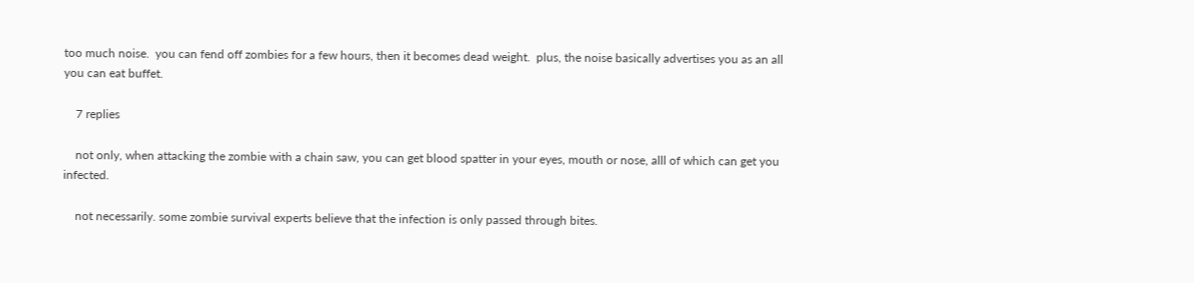too much noise.  you can fend off zombies for a few hours, then it becomes dead weight.  plus, the noise basically advertises you as an all you can eat buffet.

    7 replies

    not only, when attacking the zombie with a chain saw, you can get blood spatter in your eyes, mouth or nose, alll of which can get you infected.

    not necessarily. some zombie survival experts believe that the infection is only passed through bites.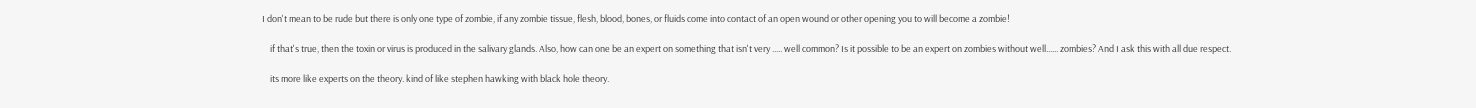I don't mean to be rude but there is only one type of zombie, if any zombie tissue, flesh, blood, bones, or fluids come into contact of an open wound or other opening you to will become a zombie!

    if that's true, then the toxin or virus is produced in the salivary glands. Also, how can one be an expert on something that isn't very ..... well common? Is it possible to be an expert on zombies without well...... zombies? And I ask this with all due respect.

    its more like experts on the theory. kind of like stephen hawking with black hole theory.